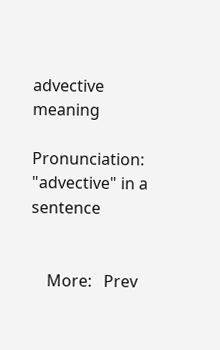advective meaning

Pronunciation:   "advective" in a sentence


    More:   Prev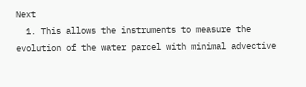Next
  1. This allows the instruments to measure the evolution of the water parcel with minimal advective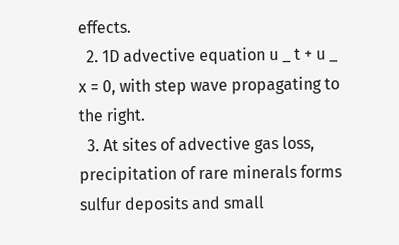effects.
  2. 1D advective equation u _ t + u _ x = 0, with step wave propagating to the right.
  3. At sites of advective gas loss, precipitation of rare minerals forms sulfur deposits and small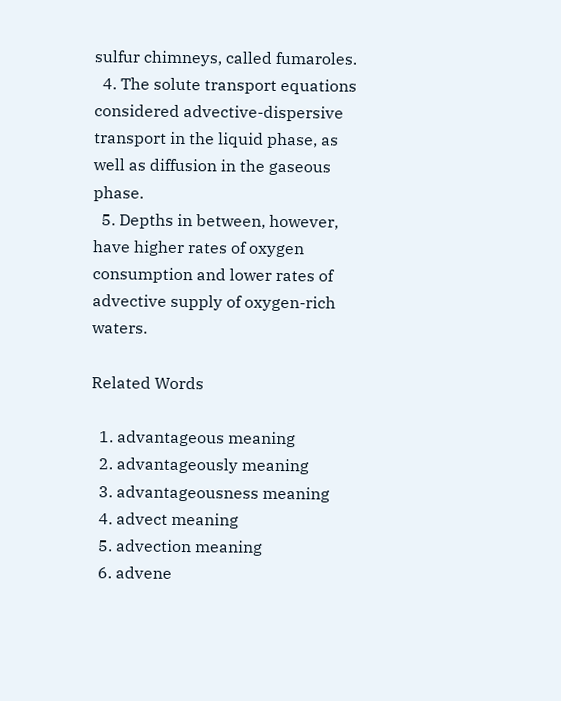sulfur chimneys, called fumaroles.
  4. The solute transport equations considered advective-dispersive transport in the liquid phase, as well as diffusion in the gaseous phase.
  5. Depths in between, however, have higher rates of oxygen consumption and lower rates of advective supply of oxygen-rich waters.

Related Words

  1. advantageous meaning
  2. advantageously meaning
  3. advantageousness meaning
  4. advect meaning
  5. advection meaning
  6. advene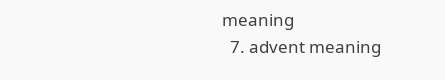meaning
  7. advent meaning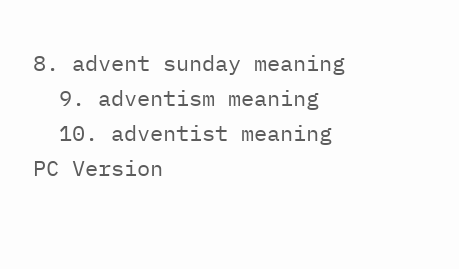8. advent sunday meaning
  9. adventism meaning
  10. adventist meaning
PC Version